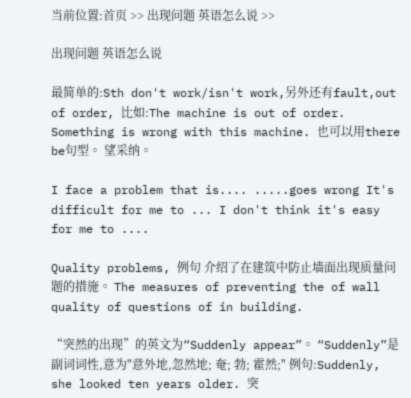当前位置:首页 >> 出现问题 英语怎么说 >>

出现问题 英语怎么说

最简单的:Sth don't work/isn't work,另外还有fault,out of order, 比如:The machine is out of order. Something is wrong with this machine. 也可以用there be句型。 望采纳。

I face a problem that is.... .....goes wrong It's difficult for me to ... I don't think it's easy for me to ....

Quality problems, 例句 介绍了在建筑中防止墙面出现质量问题的措施。 The measures of preventing the of wall quality of questions of in building.

“突然的出现”的英文为“Suddenly appear”。 “Suddenly”是副词词性,意为"意外地,忽然地; 奄; 勃; 霍然;" 例句:Suddenly, she looked ten years older. 突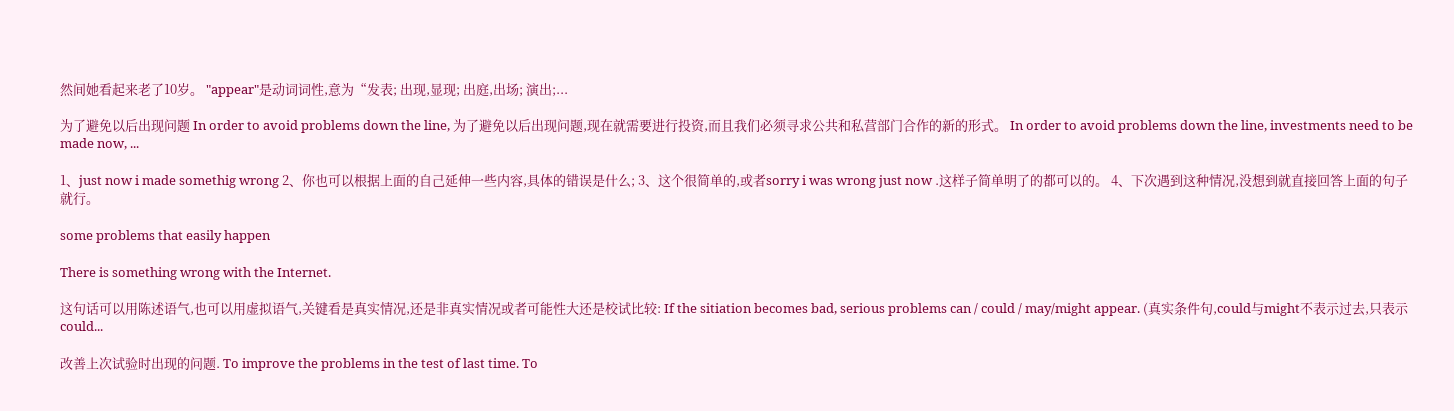然间她看起来老了10岁。 "appear"是动词词性,意为“发表; 出现,显现; 出庭,出场; 演出;...

为了避免以后出现问题 In order to avoid problems down the line, 为了避免以后出现问题,现在就需要进行投资,而且我们必须寻求公共和私营部门合作的新的形式。 In order to avoid problems down the line, investments need to be made now, ...

1、just now i made somethig wrong 2、你也可以根据上面的自己延伸一些内容,具体的错误是什么; 3、这个很简单的,或者sorry i was wrong just now .这样子简单明了的都可以的。 4、下次遇到这种情况,没想到就直接回答上面的句子就行。

some problems that easily happen

There is something wrong with the Internet.

这句话可以用陈述语气,也可以用虚拟语气,关键看是真实情况,还是非真实情况或者可能性大还是校试比较: If the sitiation becomes bad, serious problems can / could / may/might appear. (真实条件句,could与might不表示过去,只表示could...

改善上次试验时出现的问题. To improve the problems in the test of last time. To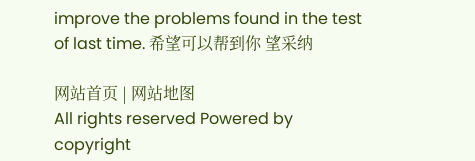improve the problems found in the test of last time. 希望可以帮到你 望采纳

网站首页 | 网站地图
All rights reserved Powered by
copyright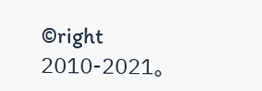©right 2010-2021。